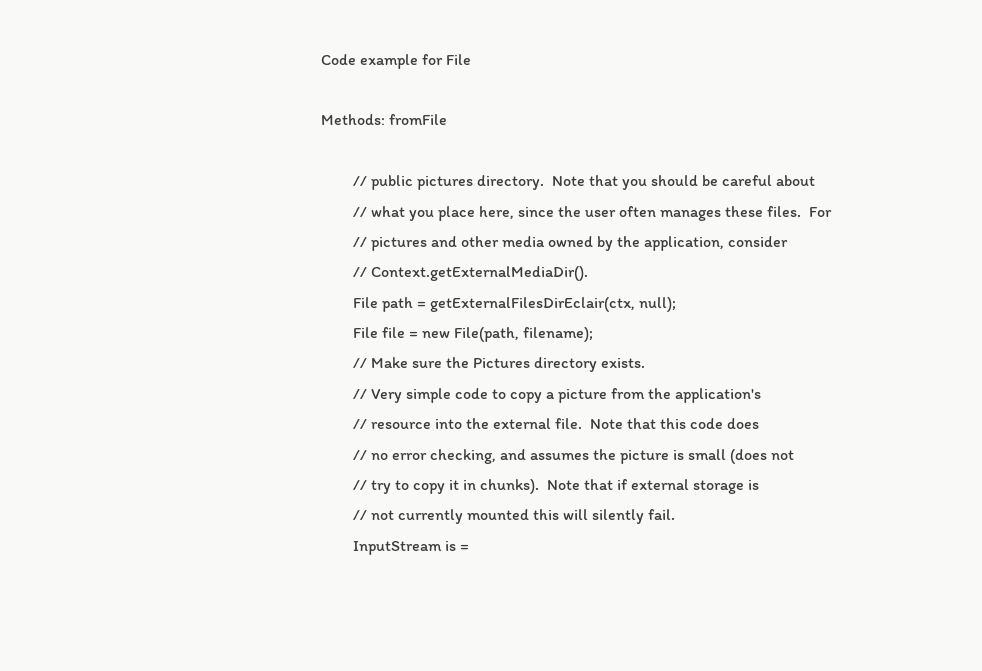Code example for File

Methods: fromFile

        // public pictures directory.  Note that you should be careful about
        // what you place here, since the user often manages these files.  For
        // pictures and other media owned by the application, consider
        // Context.getExternalMediaDir().
        File path = getExternalFilesDirEclair(ctx, null);
        File file = new File(path, filename);
        // Make sure the Pictures directory exists.
        // Very simple code to copy a picture from the application's
        // resource into the external file.  Note that this code does
        // no error checking, and assumes the picture is small (does not
        // try to copy it in chunks).  Note that if external storage is
        // not currently mounted this will silently fail.
        InputStream is =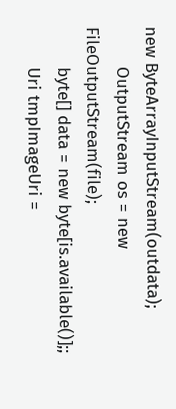new ByteArrayInputStream(outdata);
        OutputStream os = new FileOutputStream(file);
        byte[] data = new byte[is.available()];;
        Uri tmpImageUri =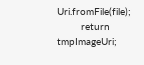Uri.fromFile(file);
        return tmpImageUri;